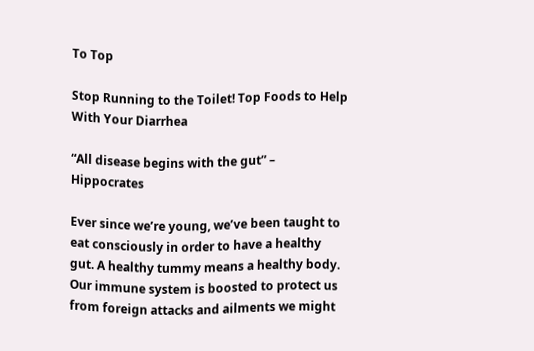To Top

Stop Running to the Toilet! Top Foods to Help With Your Diarrhea

“All disease begins with the gut” – Hippocrates

Ever since we’re young, we’ve been taught to eat consciously in order to have a healthy gut. A healthy tummy means a healthy body. Our immune system is boosted to protect us from foreign attacks and ailments we might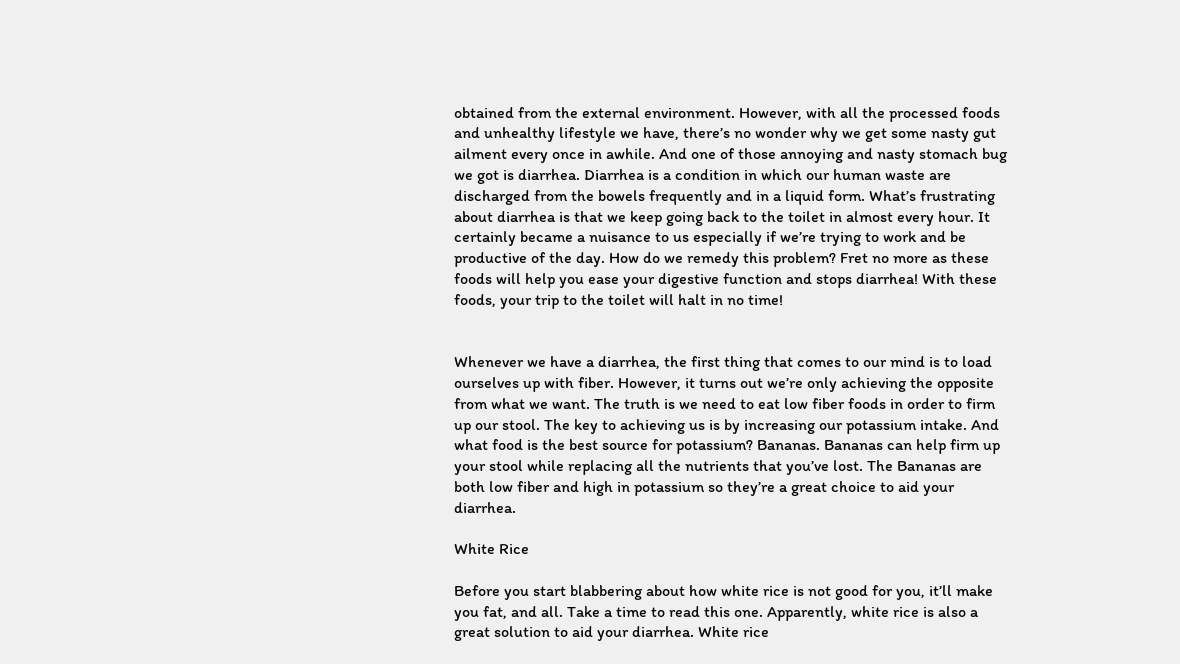obtained from the external environment. However, with all the processed foods and unhealthy lifestyle we have, there’s no wonder why we get some nasty gut ailment every once in awhile. And one of those annoying and nasty stomach bug we got is diarrhea. Diarrhea is a condition in which our human waste are discharged from the bowels frequently and in a liquid form. What’s frustrating about diarrhea is that we keep going back to the toilet in almost every hour. It certainly became a nuisance to us especially if we’re trying to work and be productive of the day. How do we remedy this problem? Fret no more as these foods will help you ease your digestive function and stops diarrhea! With these foods, your trip to the toilet will halt in no time!


Whenever we have a diarrhea, the first thing that comes to our mind is to load ourselves up with fiber. However, it turns out we’re only achieving the opposite from what we want. The truth is we need to eat low fiber foods in order to firm up our stool. The key to achieving us is by increasing our potassium intake. And what food is the best source for potassium? Bananas. Bananas can help firm up your stool while replacing all the nutrients that you’ve lost. The Bananas are both low fiber and high in potassium so they’re a great choice to aid your diarrhea.

White Rice

Before you start blabbering about how white rice is not good for you, it’ll make you fat, and all. Take a time to read this one. Apparently, white rice is also a great solution to aid your diarrhea. White rice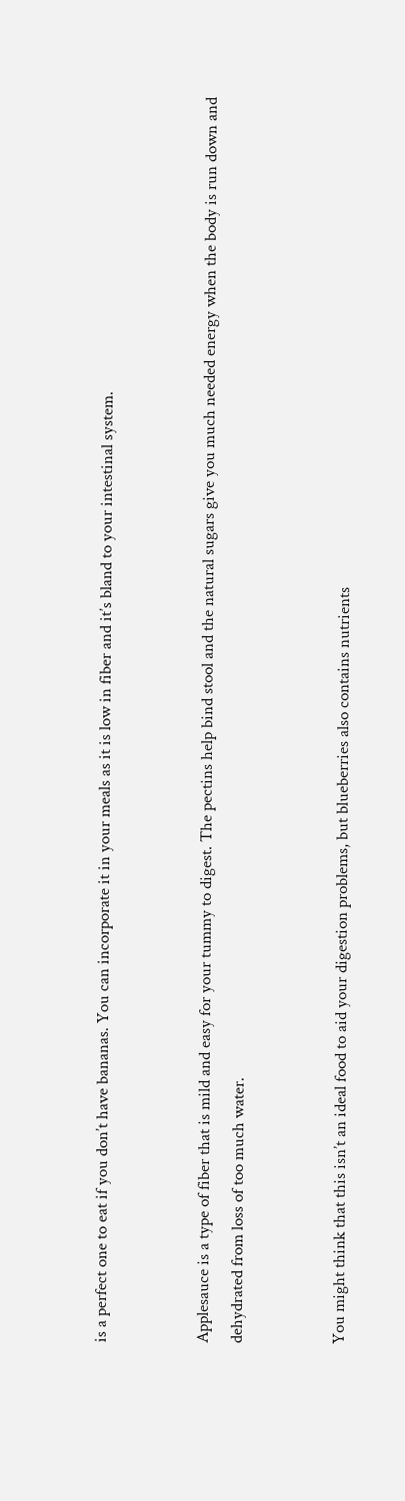is a perfect one to eat if you don’t have bananas. You can incorporate it in your meals as it is low in fiber and it’s bland to your intestinal system.


Applesauce is a type of fiber that is mild and easy for your tummy to digest. The pectins help bind stool and the natural sugars give you much needed energy when the body is run down and dehydrated from loss of too much water.


You might think that this isn’t an ideal food to aid your digestion problems, but blueberries also contains nutrients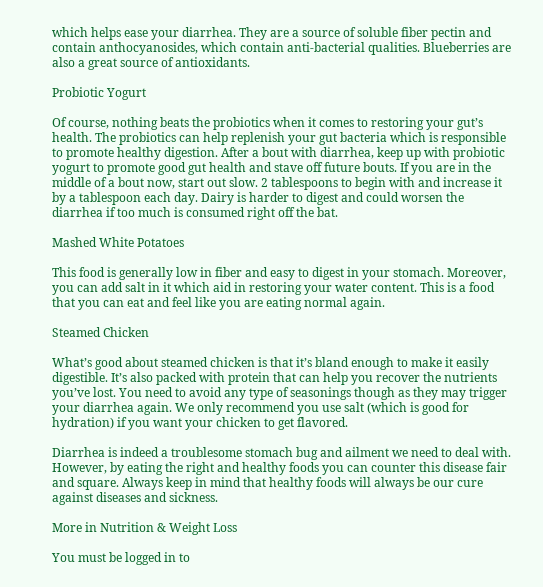which helps ease your diarrhea. They are a source of soluble fiber pectin and contain anthocyanosides, which contain anti-bacterial qualities. Blueberries are also a great source of antioxidants.

Probiotic Yogurt

Of course, nothing beats the probiotics when it comes to restoring your gut’s health. The probiotics can help replenish your gut bacteria which is responsible to promote healthy digestion. After a bout with diarrhea, keep up with probiotic yogurt to promote good gut health and stave off future bouts. If you are in the middle of a bout now, start out slow. 2 tablespoons to begin with and increase it by a tablespoon each day. Dairy is harder to digest and could worsen the diarrhea if too much is consumed right off the bat.

Mashed White Potatoes

This food is generally low in fiber and easy to digest in your stomach. Moreover, you can add salt in it which aid in restoring your water content. This is a food that you can eat and feel like you are eating normal again.

Steamed Chicken

What’s good about steamed chicken is that it’s bland enough to make it easily digestible. It’s also packed with protein that can help you recover the nutrients you’ve lost. You need to avoid any type of seasonings though as they may trigger your diarrhea again. We only recommend you use salt (which is good for hydration) if you want your chicken to get flavored.

Diarrhea is indeed a troublesome stomach bug and ailment we need to deal with. However, by eating the right and healthy foods you can counter this disease fair and square. Always keep in mind that healthy foods will always be our cure against diseases and sickness.

More in Nutrition & Weight Loss

You must be logged in to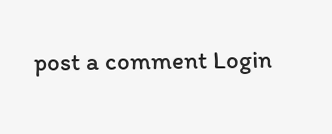post a comment Login